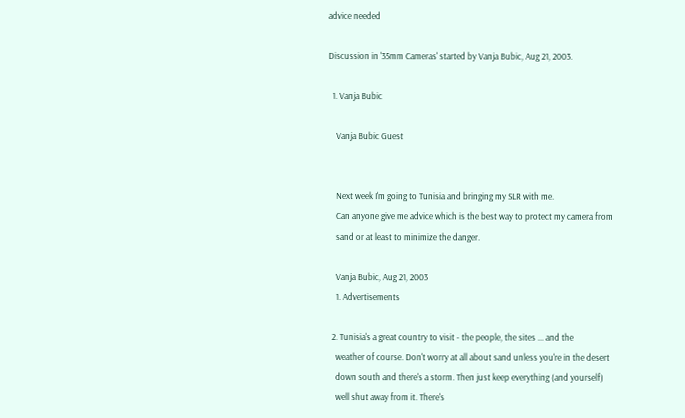advice needed

Discussion in '35mm Cameras' started by Vanja Bubic, Aug 21, 2003.

  1. Vanja Bubic

    Vanja Bubic Guest


    Next week I'm going to Tunisia and bringing my SLR with me.
    Can anyone give me advice which is the best way to protect my camera from
    sand or at least to minimize the danger.

    Vanja Bubic, Aug 21, 2003
    1. Advertisements

  2. Tunisia's a great country to visit - the people, the sites ... and the
    weather of course. Don't worry at all about sand unless you're in the desert
    down south and there's a storm. Then just keep everything (and yourself)
    well shut away from it. There's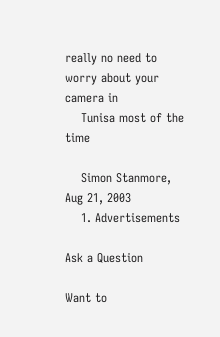really no need to worry about your camera in
    Tunisa most of the time

    Simon Stanmore, Aug 21, 2003
    1. Advertisements

Ask a Question

Want to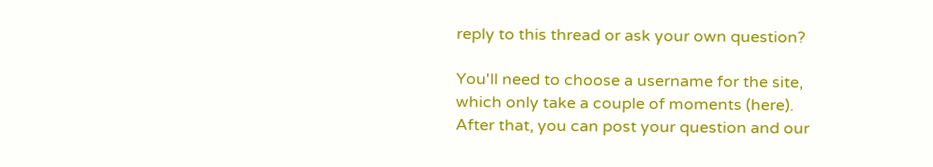reply to this thread or ask your own question?

You'll need to choose a username for the site, which only take a couple of moments (here). After that, you can post your question and our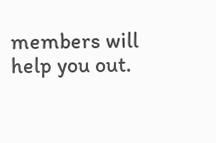members will help you out.